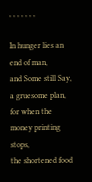, , , , , , ,

In hunger lies an end of man,
and Some still Say, a gruesome plan,
for when the money printing stops,
the shortened food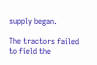supply began.

The tractors failed to field the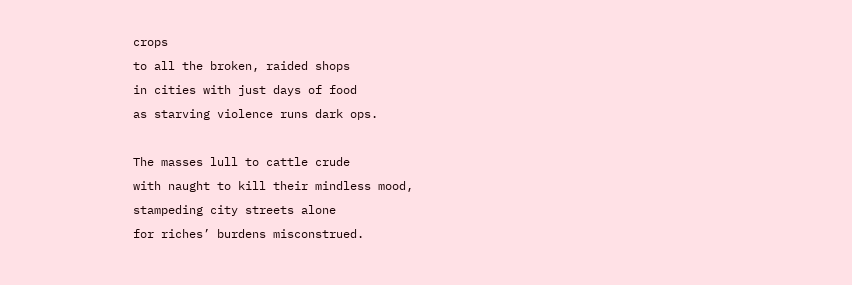crops
to all the broken, raided shops
in cities with just days of food
as starving violence runs dark ops.

The masses lull to cattle crude
with naught to kill their mindless mood,
stampeding city streets alone
for riches’ burdens misconstrued.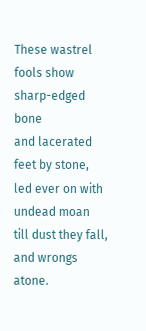These wastrel fools show sharp-edged bone
and lacerated feet by stone,
led ever on with undead moan
till dust they fall, and wrongs atone.